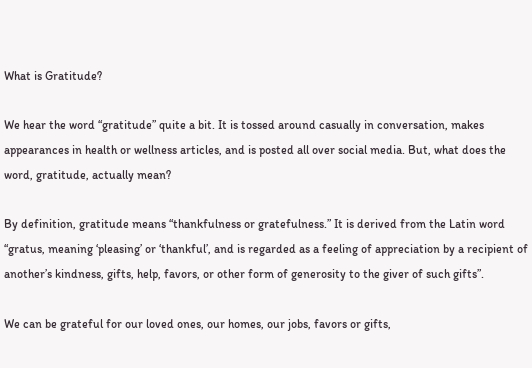What is Gratitude?

We hear the word “gratitude” quite a bit. It is tossed around casually in conversation, makes appearances in health or wellness articles, and is posted all over social media. But, what does the word, gratitude, actually mean?

By definition, gratitude means “thankfulness or gratefulness.” It is derived from the Latin word “gratus, meaning ‘pleasing’ or ‘thankful’, and is regarded as a feeling of appreciation by a recipient of another’s kindness, gifts, help, favors, or other form of generosity to the giver of such gifts”.

We can be grateful for our loved ones, our homes, our jobs, favors or gifts,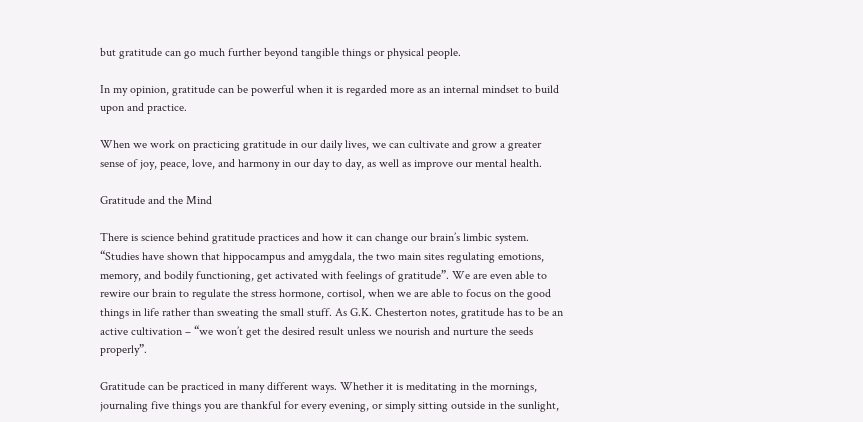but gratitude can go much further beyond tangible things or physical people.

In my opinion, gratitude can be powerful when it is regarded more as an internal mindset to build upon and practice.

When we work on practicing gratitude in our daily lives, we can cultivate and grow a greater sense of joy, peace, love, and harmony in our day to day, as well as improve our mental health.

Gratitude and the Mind

There is science behind gratitude practices and how it can change our brain’s limbic system. “Studies have shown that hippocampus and amygdala, the two main sites regulating emotions, memory, and bodily functioning, get activated with feelings of gratitude”. We are even able to rewire our brain to regulate the stress hormone, cortisol, when we are able to focus on the good things in life rather than sweating the small stuff. As G.K. Chesterton notes, gratitude has to be an active cultivation – “we won’t get the desired result unless we nourish and nurture the seeds properly”.

Gratitude can be practiced in many different ways. Whether it is meditating in the mornings, journaling five things you are thankful for every evening, or simply sitting outside in the sunlight,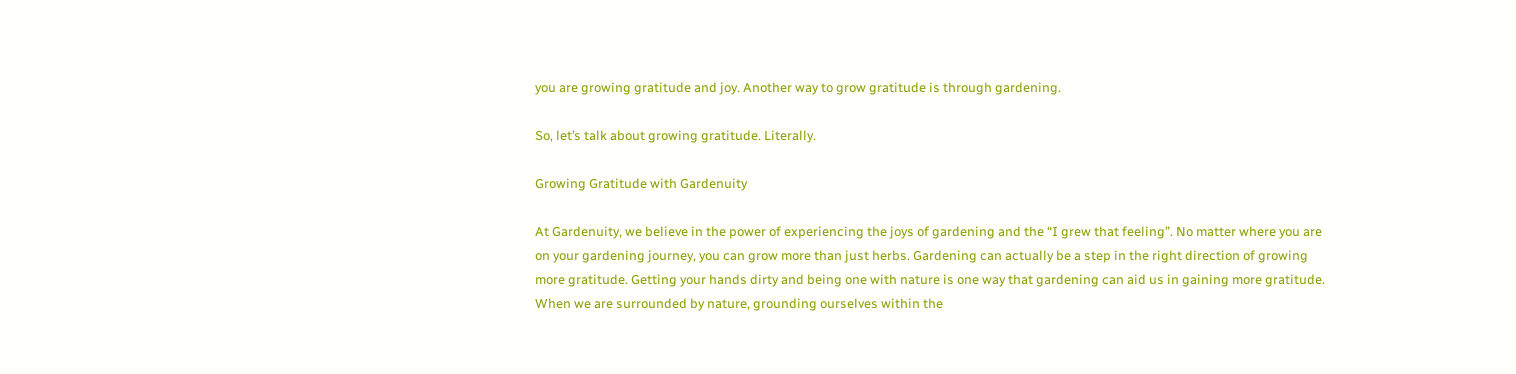you are growing gratitude and joy. Another way to grow gratitude is through gardening.

So, let’s talk about growing gratitude. Literally.

Growing Gratitude with Gardenuity

At Gardenuity, we believe in the power of experiencing the joys of gardening and the “I grew that feeling”. No matter where you are on your gardening journey, you can grow more than just herbs. Gardening can actually be a step in the right direction of growing more gratitude. Getting your hands dirty and being one with nature is one way that gardening can aid us in gaining more gratitude. When we are surrounded by nature, grounding ourselves within the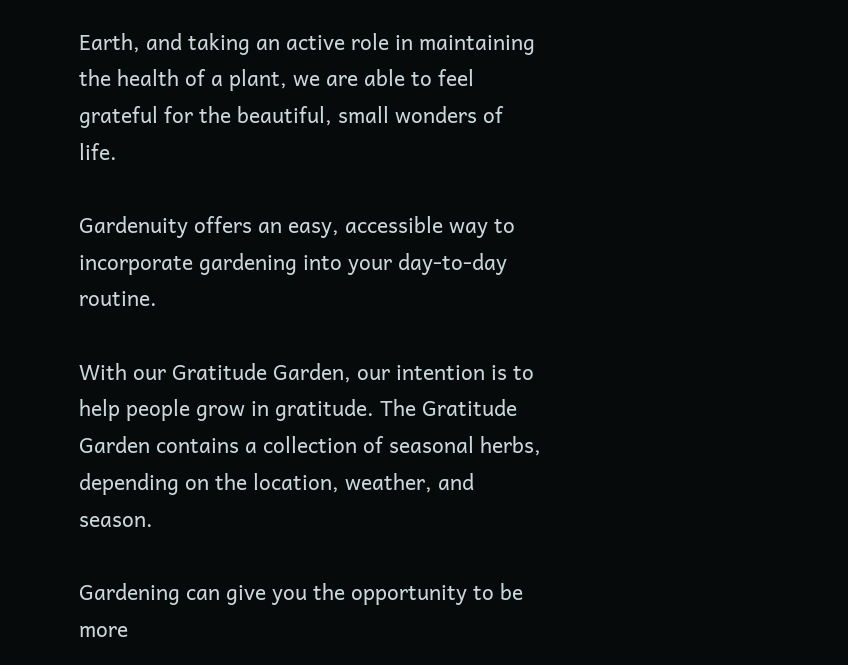Earth, and taking an active role in maintaining the health of a plant, we are able to feel grateful for the beautiful, small wonders of life.

Gardenuity offers an easy, accessible way to incorporate gardening into your day-to-day routine.

With our Gratitude Garden, our intention is to help people grow in gratitude. The Gratitude Garden contains a collection of seasonal herbs, depending on the location, weather, and season.

Gardening can give you the opportunity to be more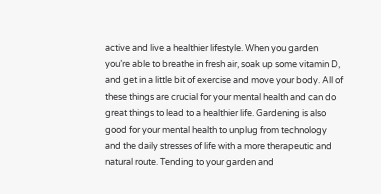active and live a healthier lifestyle. When you garden you’re able to breathe in fresh air, soak up some vitamin D, and get in a little bit of exercise and move your body. All of these things are crucial for your mental health and can do great things to lead to a healthier life. Gardening is also good for your mental health to unplug from technology and the daily stresses of life with a more therapeutic and natural route. Tending to your garden and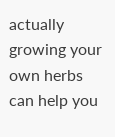actually growing your own herbs can help you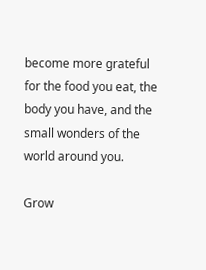become more grateful for the food you eat, the body you have, and the small wonders of the world around you.

Grow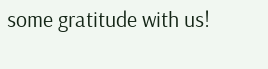some gratitude with us!